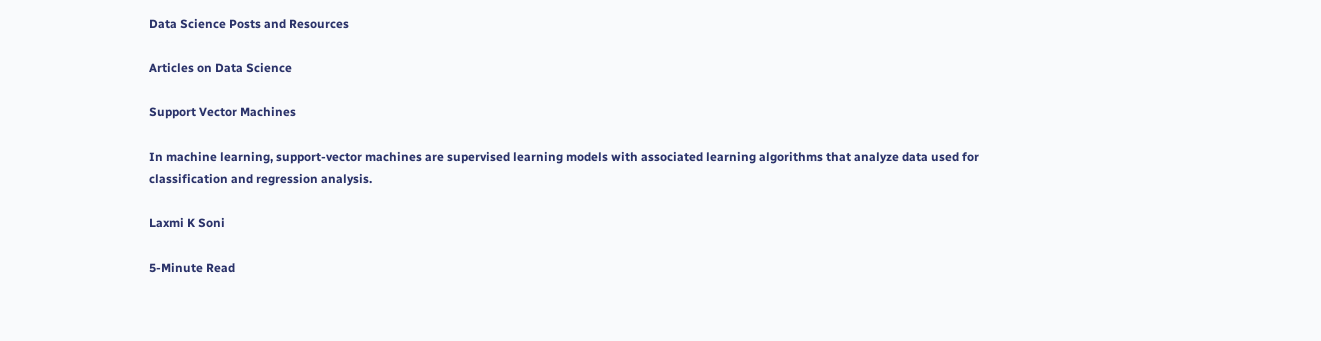Data Science Posts and Resources

Articles on Data Science

Support Vector Machines

In machine learning, support-vector machines are supervised learning models with associated learning algorithms that analyze data used for classification and regression analysis.

Laxmi K Soni

5-Minute Read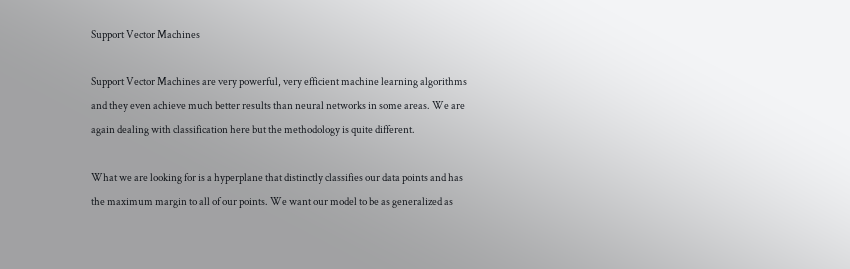Support Vector Machines

Support Vector Machines are very powerful, very efficient machine learning algorithms and they even achieve much better results than neural networks in some areas. We are again dealing with classification here but the methodology is quite different.

What we are looking for is a hyperplane that distinctly classifies our data points and has the maximum margin to all of our points. We want our model to be as generalized as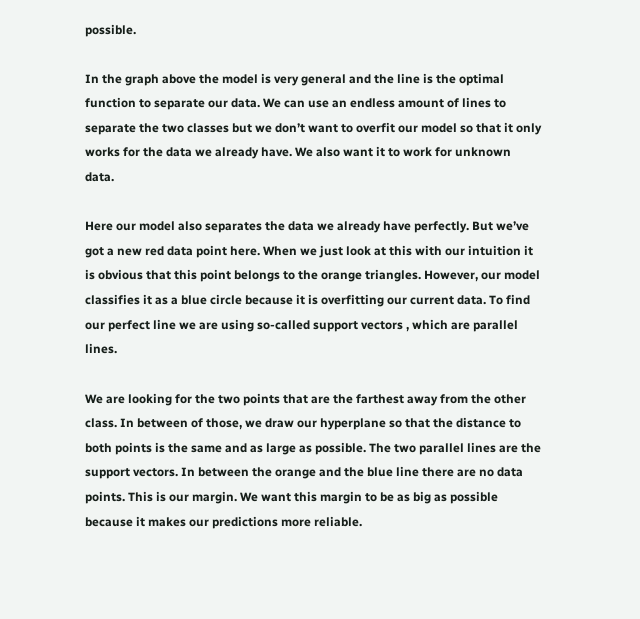possible.

In the graph above the model is very general and the line is the optimal function to separate our data. We can use an endless amount of lines to separate the two classes but we don’t want to overfit our model so that it only works for the data we already have. We also want it to work for unknown data.

Here our model also separates the data we already have perfectly. But we’ve got a new red data point here. When we just look at this with our intuition it is obvious that this point belongs to the orange triangles. However, our model classifies it as a blue circle because it is overfitting our current data. To find our perfect line we are using so-called support vectors , which are parallel lines.

We are looking for the two points that are the farthest away from the other class. In between of those, we draw our hyperplane so that the distance to both points is the same and as large as possible. The two parallel lines are the support vectors. In between the orange and the blue line there are no data points. This is our margin. We want this margin to be as big as possible because it makes our predictions more reliable.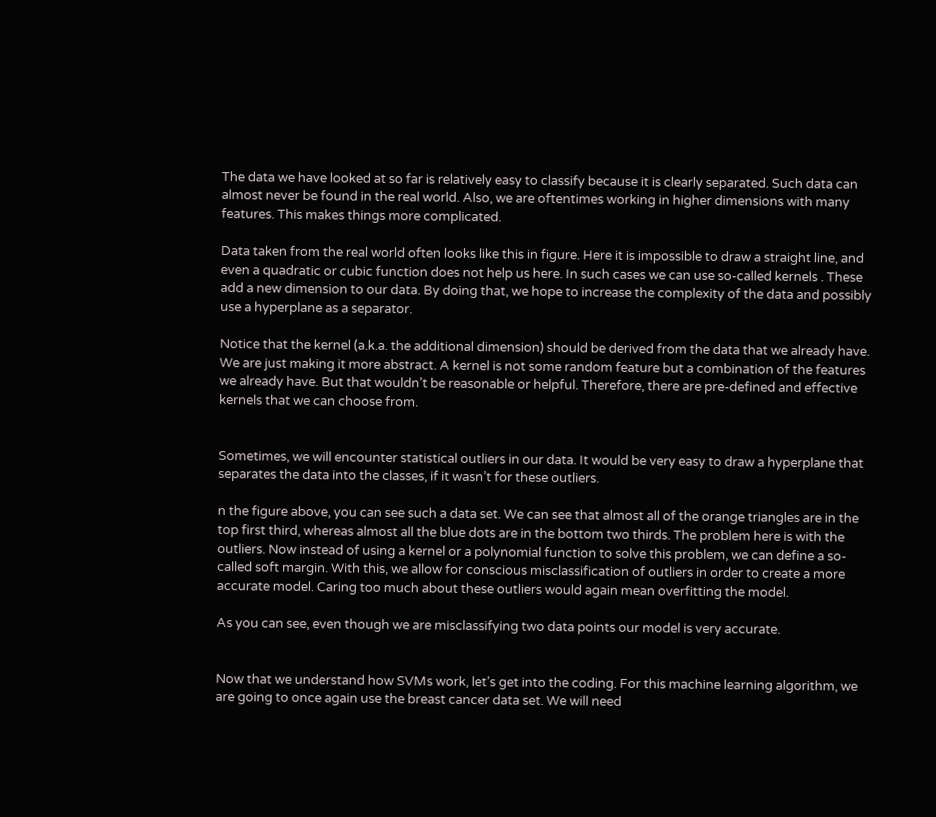The data we have looked at so far is relatively easy to classify because it is clearly separated. Such data can almost never be found in the real world. Also, we are oftentimes working in higher dimensions with many features. This makes things more complicated.

Data taken from the real world often looks like this in figure. Here it is impossible to draw a straight line, and even a quadratic or cubic function does not help us here. In such cases we can use so-called kernels . These add a new dimension to our data. By doing that, we hope to increase the complexity of the data and possibly use a hyperplane as a separator.

Notice that the kernel (a.k.a. the additional dimension) should be derived from the data that we already have. We are just making it more abstract. A kernel is not some random feature but a combination of the features we already have. But that wouldn’t be reasonable or helpful. Therefore, there are pre-defined and effective kernels that we can choose from.


Sometimes, we will encounter statistical outliers in our data. It would be very easy to draw a hyperplane that separates the data into the classes, if it wasn’t for these outliers.

n the figure above, you can see such a data set. We can see that almost all of the orange triangles are in the top first third, whereas almost all the blue dots are in the bottom two thirds. The problem here is with the outliers. Now instead of using a kernel or a polynomial function to solve this problem, we can define a so-called soft margin. With this, we allow for conscious misclassification of outliers in order to create a more accurate model. Caring too much about these outliers would again mean overfitting the model.

As you can see, even though we are misclassifying two data points our model is very accurate.


Now that we understand how SVMs work, let’s get into the coding. For this machine learning algorithm, we are going to once again use the breast cancer data set. We will need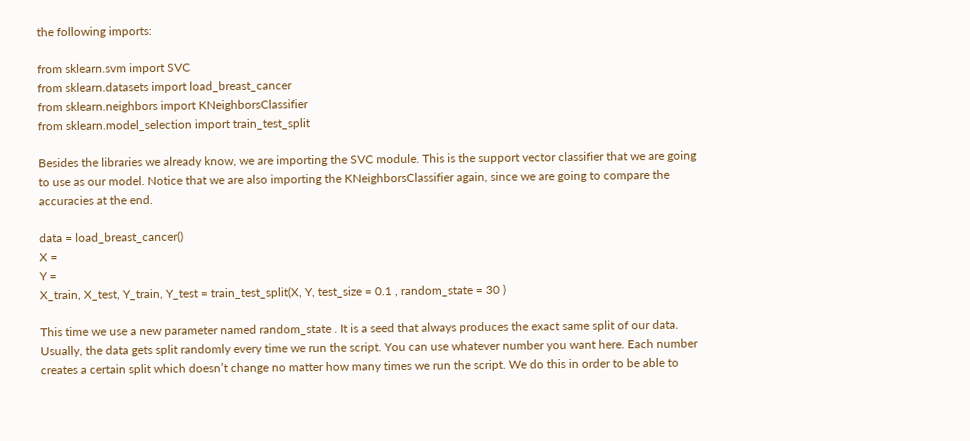the following imports:

from sklearn.svm import SVC
from sklearn.datasets import load_breast_cancer
from sklearn.neighbors import KNeighborsClassifier
from sklearn.model_selection import train_test_split

Besides the libraries we already know, we are importing the SVC module. This is the support vector classifier that we are going to use as our model. Notice that we are also importing the KNeighborsClassifier again, since we are going to compare the accuracies at the end.

data = load_breast_cancer()
X =
Y =
X_train, X_test, Y_train, Y_test = train_test_split(X, Y, test_size = 0.1 , random_state = 30 )

This time we use a new parameter named random_state . It is a seed that always produces the exact same split of our data. Usually, the data gets split randomly every time we run the script. You can use whatever number you want here. Each number creates a certain split which doesn’t change no matter how many times we run the script. We do this in order to be able to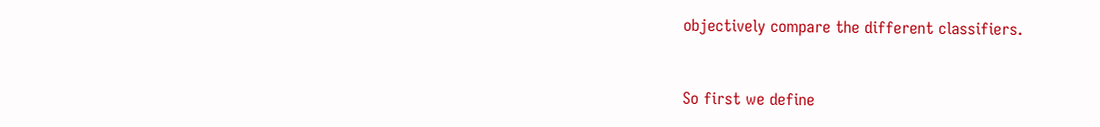objectively compare the different classifiers.


So first we define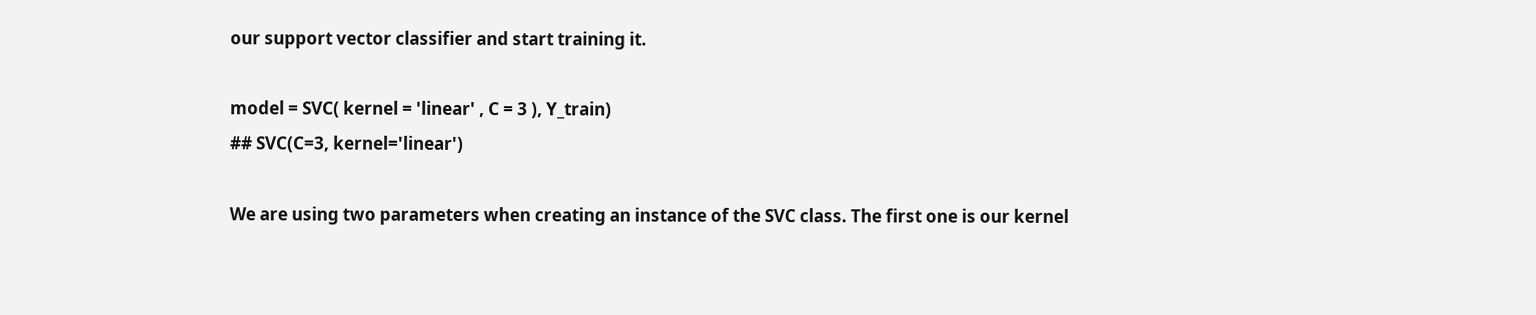our support vector classifier and start training it.

model = SVC( kernel = 'linear' , C = 3 ), Y_train)
## SVC(C=3, kernel='linear')

We are using two parameters when creating an instance of the SVC class. The first one is our kernel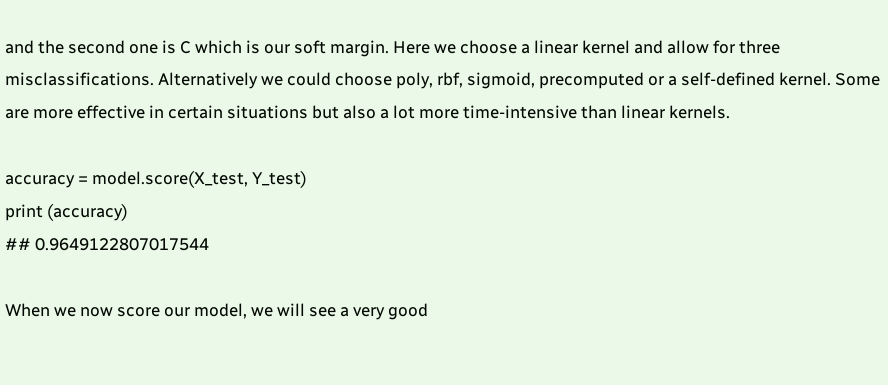and the second one is C which is our soft margin. Here we choose a linear kernel and allow for three misclassifications. Alternatively we could choose poly, rbf, sigmoid, precomputed or a self-defined kernel. Some are more effective in certain situations but also a lot more time-intensive than linear kernels.

accuracy = model.score(X_test, Y_test)
print (accuracy)
## 0.9649122807017544

When we now score our model, we will see a very good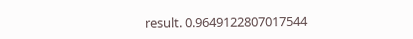result. 0.9649122807017544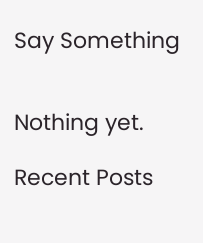Say Something


Nothing yet.

Recent Posts